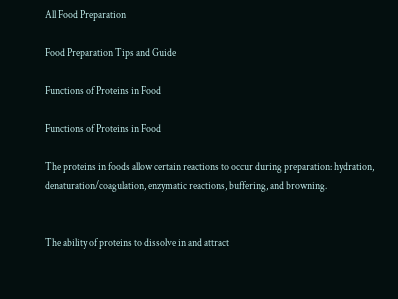All Food Preparation

Food Preparation Tips and Guide

Functions of Proteins in Food

Functions of Proteins in Food

The proteins in foods allow certain reactions to occur during preparation: hydration, denaturation/coagulation, enzymatic reactions, buffering, and browning.


The ability of proteins to dissolve in and attract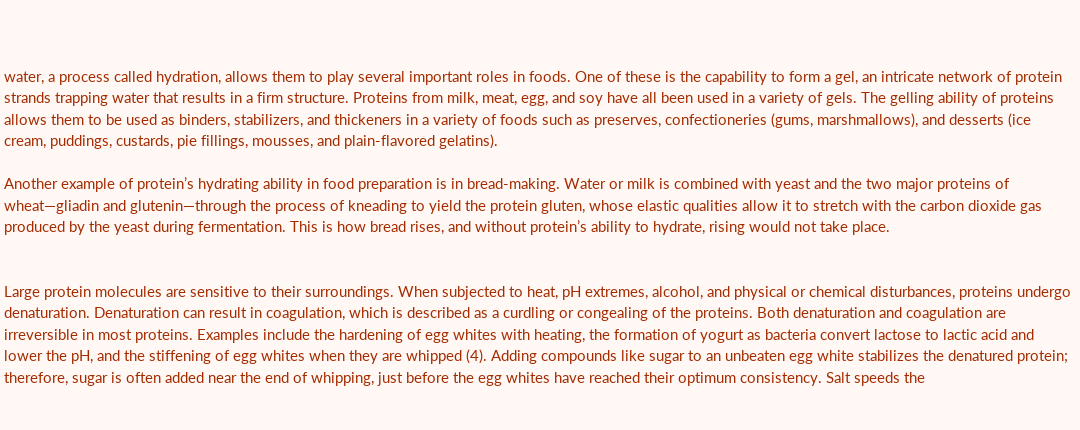water, a process called hydration, allows them to play several important roles in foods. One of these is the capability to form a gel, an intricate network of protein strands trapping water that results in a firm structure. Proteins from milk, meat, egg, and soy have all been used in a variety of gels. The gelling ability of proteins allows them to be used as binders, stabilizers, and thickeners in a variety of foods such as preserves, confectioneries (gums, marshmallows), and desserts (ice cream, puddings, custards, pie fillings, mousses, and plain-flavored gelatins).

Another example of protein’s hydrating ability in food preparation is in bread-making. Water or milk is combined with yeast and the two major proteins of wheat—gliadin and glutenin—through the process of kneading to yield the protein gluten, whose elastic qualities allow it to stretch with the carbon dioxide gas produced by the yeast during fermentation. This is how bread rises, and without protein’s ability to hydrate, rising would not take place.


Large protein molecules are sensitive to their surroundings. When subjected to heat, pH extremes, alcohol, and physical or chemical disturbances, proteins undergo denaturation. Denaturation can result in coagulation, which is described as a curdling or congealing of the proteins. Both denaturation and coagulation are irreversible in most proteins. Examples include the hardening of egg whites with heating, the formation of yogurt as bacteria convert lactose to lactic acid and lower the pH, and the stiffening of egg whites when they are whipped (4). Adding compounds like sugar to an unbeaten egg white stabilizes the denatured protein; therefore, sugar is often added near the end of whipping, just before the egg whites have reached their optimum consistency. Salt speeds the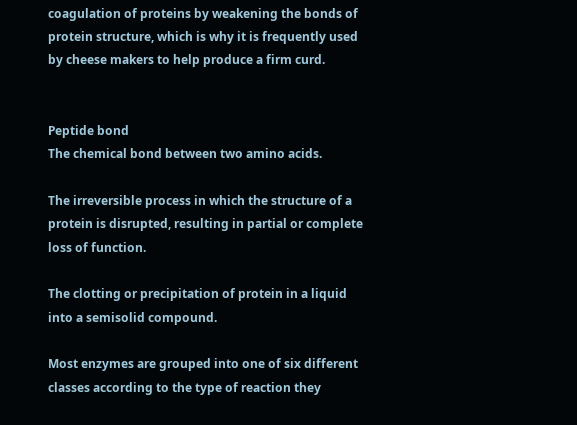coagulation of proteins by weakening the bonds of protein structure, which is why it is frequently used by cheese makers to help produce a firm curd.


Peptide bond
The chemical bond between two amino acids.

The irreversible process in which the structure of a protein is disrupted, resulting in partial or complete loss of function.

The clotting or precipitation of protein in a liquid into a semisolid compound.

Most enzymes are grouped into one of six different classes according to the type of reaction they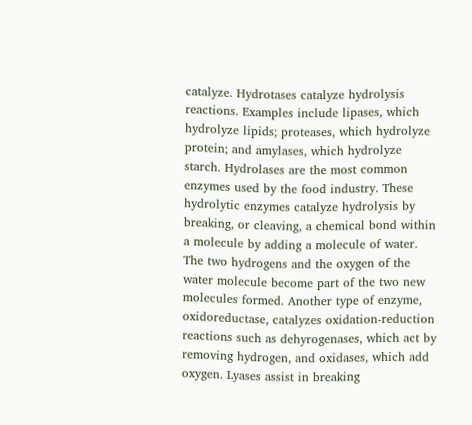catalyze. Hydrotases catalyze hydrolysis reactions. Examples include lipases, which hydrolyze lipids; proteases, which hydrolyze protein; and amylases, which hydrolyze starch. Hydrolases are the most common enzymes used by the food industry. These hydrolytic enzymes catalyze hydrolysis by breaking, or cleaving, a chemical bond within a molecule by adding a molecule of water. The two hydrogens and the oxygen of the water molecule become part of the two new molecules formed. Another type of enzyme, oxidoreductase, catalyzes oxidation-reduction reactions such as dehyrogenases, which act by removing hydrogen, and oxidases, which add oxygen. Lyases assist in breaking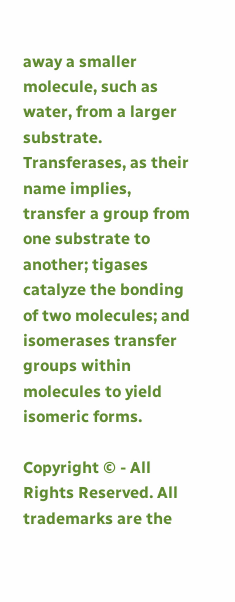away a smaller molecule, such as water, from a larger substrate. Transferases, as their name implies, transfer a group from one substrate to another; tigases catalyze the bonding of two molecules; and isomerases transfer groups within molecules to yield isomeric forms.

Copyright © - All Rights Reserved. All trademarks are the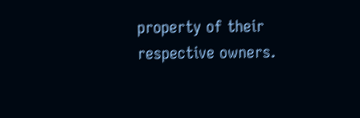property of their respective owners.